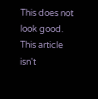This does not look good. This article isn't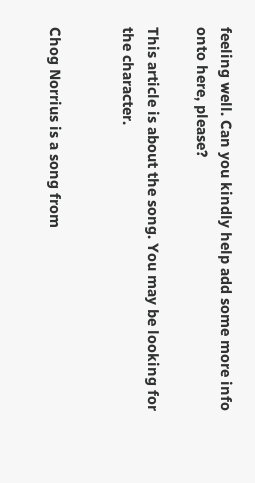feeling well. Can you kindly help add some more info onto here, please?

This article is about the song. You may be looking for the character.


Chog Norrius is a song from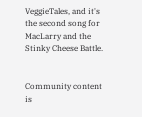VeggieTales, and it's the second song for MacLarry and the Stinky Cheese Battle.


Community content is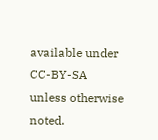available under CC-BY-SA unless otherwise noted.